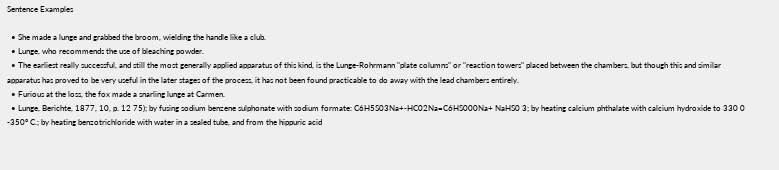Sentence Examples

  • She made a lunge and grabbed the broom, wielding the handle like a club.
  • Lunge, who recommends the use of bleaching powder.
  • The earliest really successful, and still the most generally applied apparatus of this kind, is the Lunge-Rohrmann "plate columns" or "reaction towers" placed between the chambers, but though this and similar apparatus has proved to be very useful in the later stages of the process, it has not been found practicable to do away with the lead chambers entirely.
  • Furious at the loss, the fox made a snarling lunge at Carmen.
  • Lunge, Berichte, 1877, 10, p. 12 75); by fusing sodium benzene sulphonate with sodium formate: C6H5S03Na+-HC02Na=C6HS000Na+ NaHS0 3; by heating calcium phthalate with calcium hydroxide to 330 0 -350° C.; by heating benzotrichloride with water in a sealed tube, and from the hippuric acid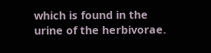which is found in the urine of the herbivorae.